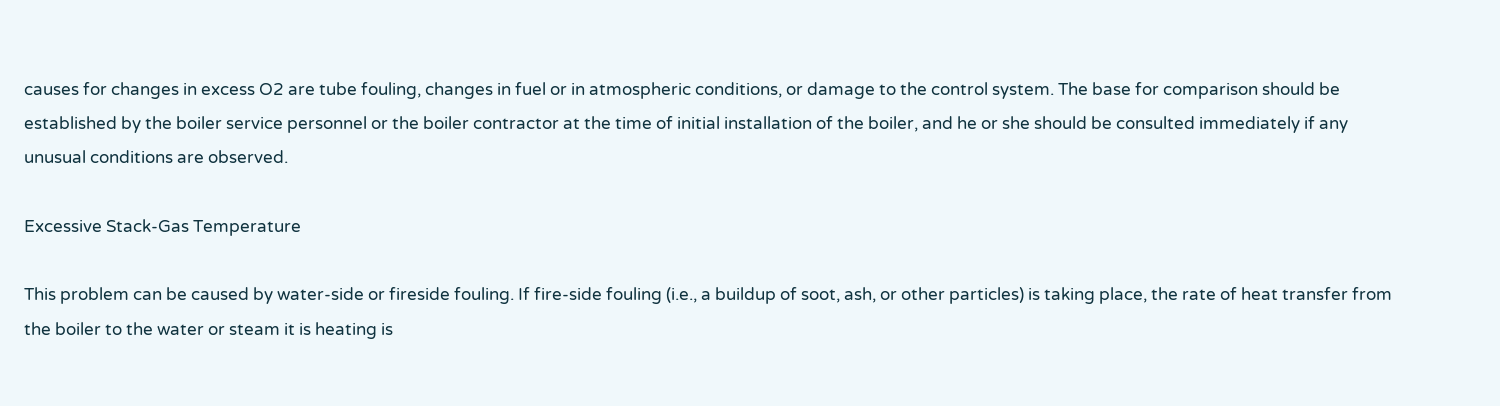causes for changes in excess O2 are tube fouling, changes in fuel or in atmospheric conditions, or damage to the control system. The base for comparison should be established by the boiler service personnel or the boiler contractor at the time of initial installation of the boiler, and he or she should be consulted immediately if any unusual conditions are observed.

Excessive Stack-Gas Temperature

This problem can be caused by water-side or fireside fouling. If fire-side fouling (i.e., a buildup of soot, ash, or other particles) is taking place, the rate of heat transfer from the boiler to the water or steam it is heating is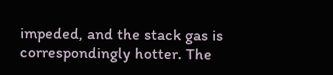impeded, and the stack gas is correspondingly hotter. The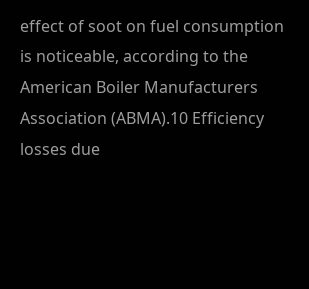effect of soot on fuel consumption is noticeable, according to the American Boiler Manufacturers Association (ABMA).10 Efficiency losses due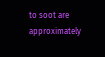to soot are approximately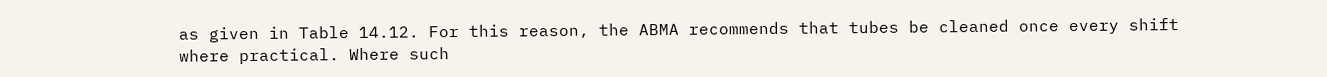as given in Table 14.12. For this reason, the ABMA recommends that tubes be cleaned once every shift where practical. Where such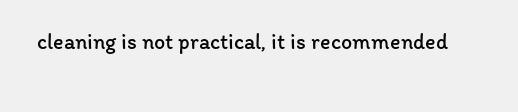cleaning is not practical, it is recommended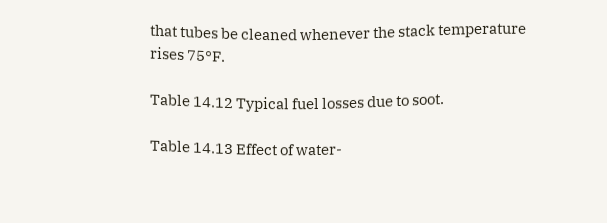that tubes be cleaned whenever the stack temperature rises 75°F.

Table 14.12 Typical fuel losses due to soot.

Table 14.13 Effect of water-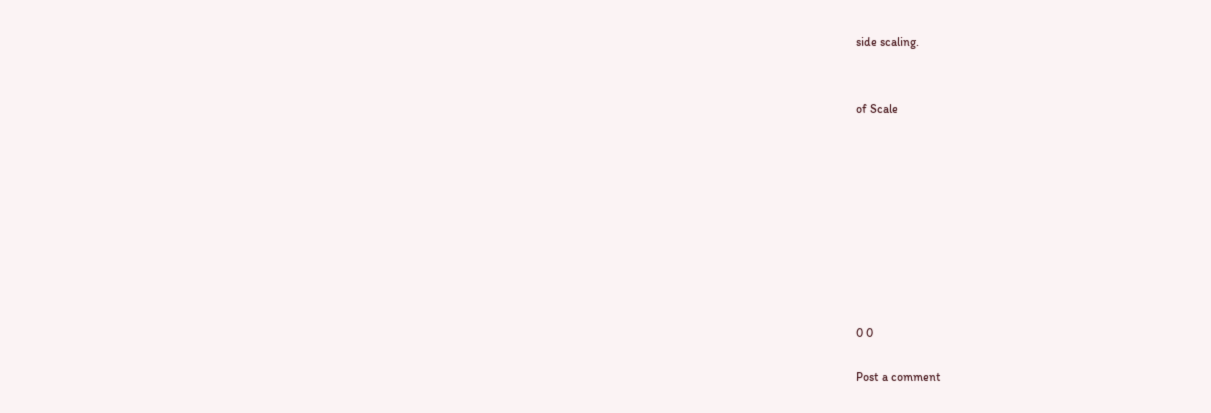side scaling.


of Scale









0 0

Post a comment